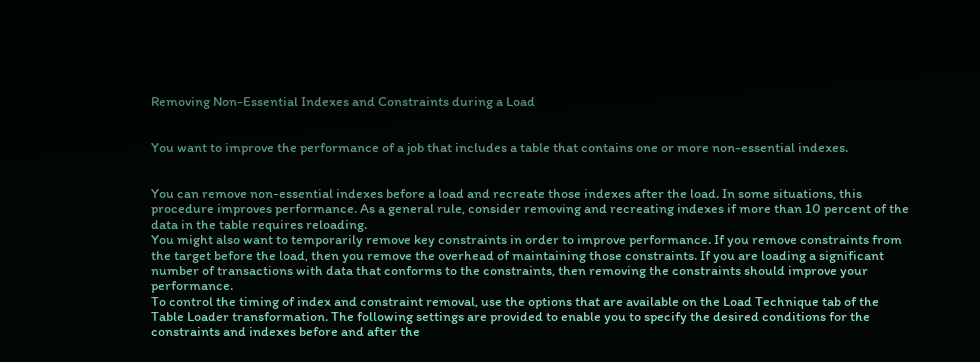Removing Non-Essential Indexes and Constraints during a Load


You want to improve the performance of a job that includes a table that contains one or more non-essential indexes.


You can remove non-essential indexes before a load and recreate those indexes after the load. In some situations, this procedure improves performance. As a general rule, consider removing and recreating indexes if more than 10 percent of the data in the table requires reloading.
You might also want to temporarily remove key constraints in order to improve performance. If you remove constraints from the target before the load, then you remove the overhead of maintaining those constraints. If you are loading a significant number of transactions with data that conforms to the constraints, then removing the constraints should improve your performance.
To control the timing of index and constraint removal, use the options that are available on the Load Technique tab of the Table Loader transformation. The following settings are provided to enable you to specify the desired conditions for the constraints and indexes before and after the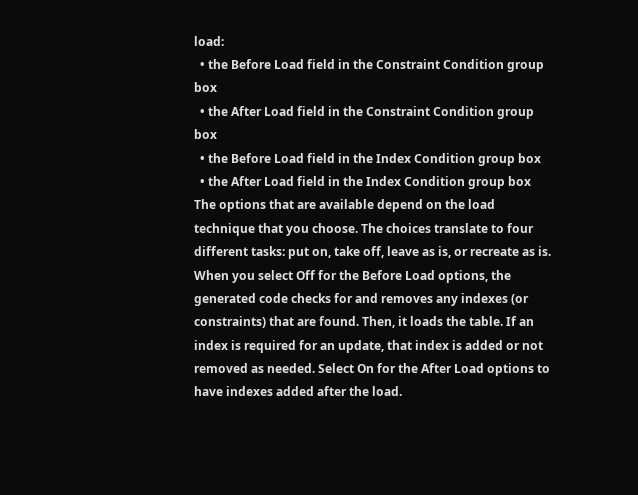load:
  • the Before Load field in the Constraint Condition group box
  • the After Load field in the Constraint Condition group box
  • the Before Load field in the Index Condition group box
  • the After Load field in the Index Condition group box
The options that are available depend on the load technique that you choose. The choices translate to four different tasks: put on, take off, leave as is, or recreate as is. When you select Off for the Before Load options, the generated code checks for and removes any indexes (or constraints) that are found. Then, it loads the table. If an index is required for an update, that index is added or not removed as needed. Select On for the After Load options to have indexes added after the load.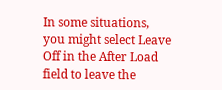In some situations, you might select Leave Off in the After Load field to leave the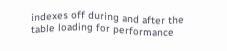indexes off during and after the table loading for performance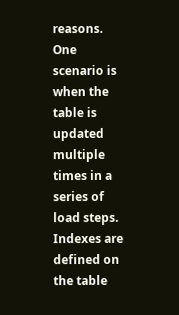reasons. One scenario is when the table is updated multiple times in a series of load steps. Indexes are defined on the table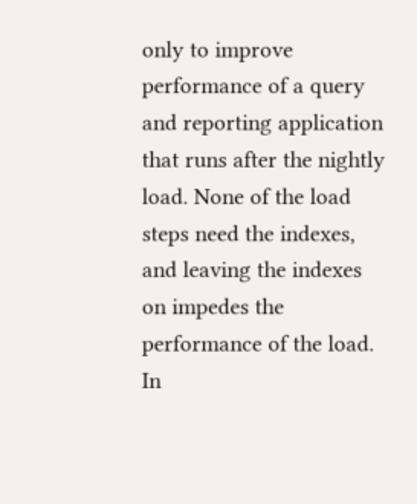only to improve performance of a query and reporting application that runs after the nightly load. None of the load steps need the indexes, and leaving the indexes on impedes the performance of the load. In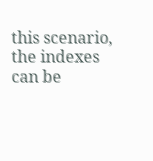this scenario, the indexes can be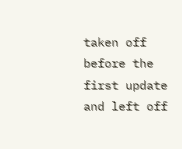taken off before the first update and left off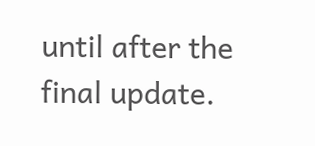until after the final update.